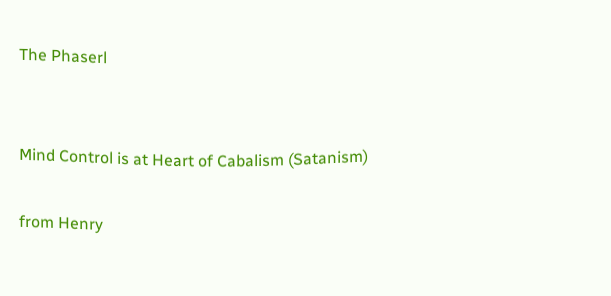The Phaserl


Mind Control is at Heart of Cabalism (Satanism)

from Henry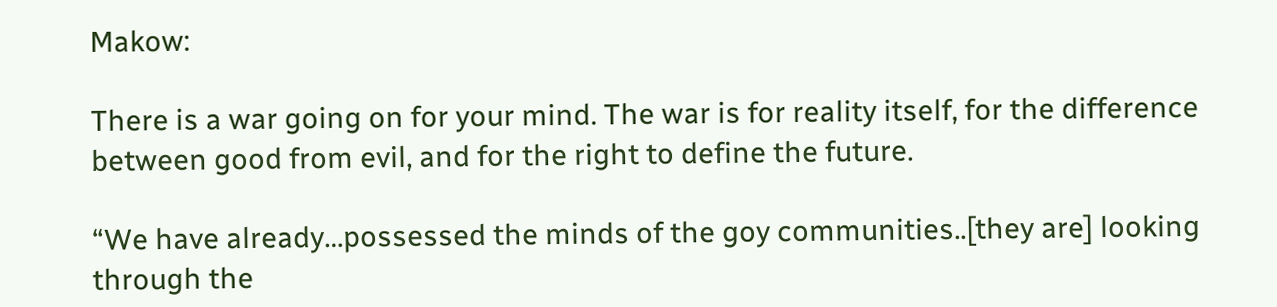Makow:

There is a war going on for your mind. The war is for reality itself, for the difference between good from evil, and for the right to define the future.

“We have already…possessed the minds of the goy communities..[they are] looking through the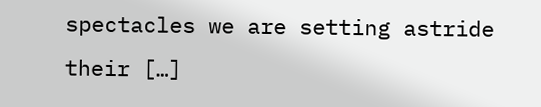spectacles we are setting astride their […]